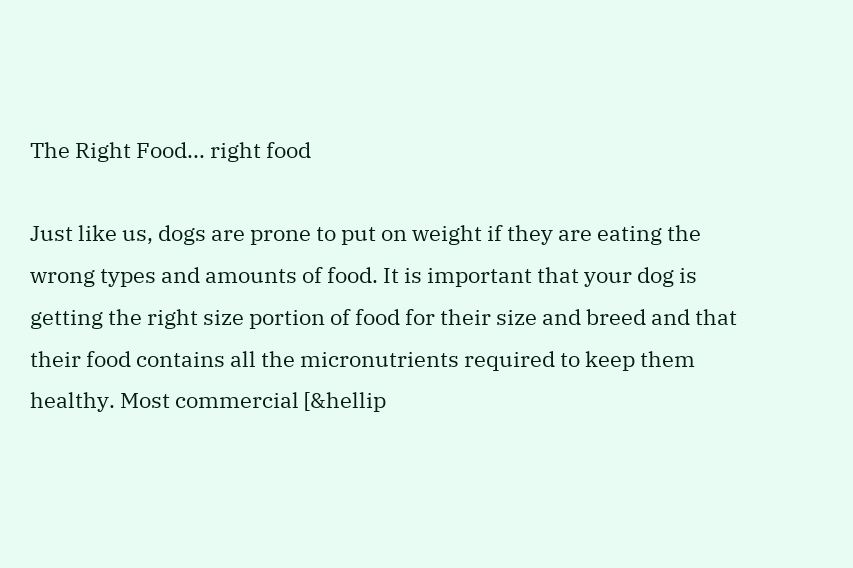The Right Food... right food

Just like us, dogs are prone to put on weight if they are eating the wrong types and amounts of food. It is important that your dog is getting the right size portion of food for their size and breed and that their food contains all the micronutrients required to keep them healthy. Most commercial [&hellip